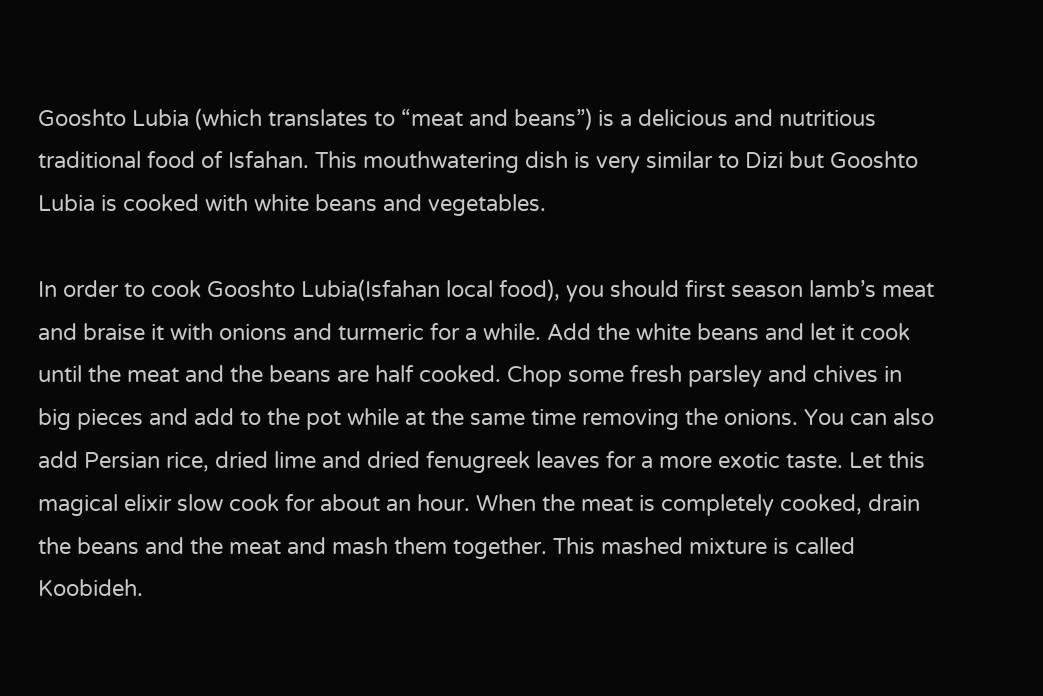Gooshto Lubia (which translates to “meat and beans”) is a delicious and nutritious traditional food of Isfahan. This mouthwatering dish is very similar to Dizi but Gooshto Lubia is cooked with white beans and vegetables.

In order to cook Gooshto Lubia(Isfahan local food), you should first season lamb’s meat and braise it with onions and turmeric for a while. Add the white beans and let it cook until the meat and the beans are half cooked. Chop some fresh parsley and chives in big pieces and add to the pot while at the same time removing the onions. You can also add Persian rice, dried lime and dried fenugreek leaves for a more exotic taste. Let this magical elixir slow cook for about an hour. When the meat is completely cooked, drain the beans and the meat and mash them together. This mashed mixture is called Koobideh.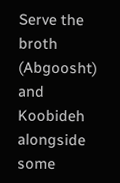Serve the broth (Abgoosht) and Koobideh alongside some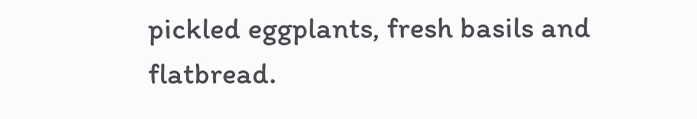pickled eggplants, fresh basils and flatbread.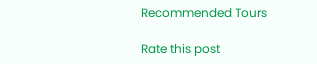Recommended Tours

Rate this post